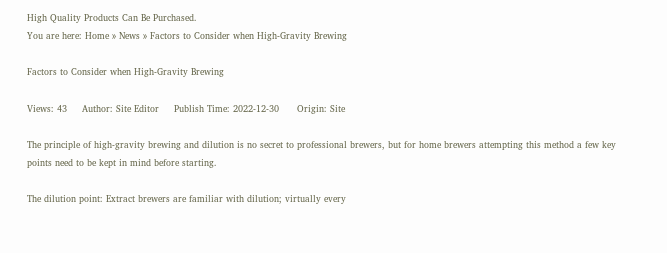High Quality Products Can Be Purchased.
You are here: Home » News » Factors to Consider when High-Gravity Brewing

Factors to Consider when High-Gravity Brewing

Views: 43     Author: Site Editor     Publish Time: 2022-12-30      Origin: Site

The principle of high-gravity brewing and dilution is no secret to professional brewers, but for home brewers attempting this method a few key points need to be kept in mind before starting.

The dilution point: Extract brewers are familiar with dilution; virtually every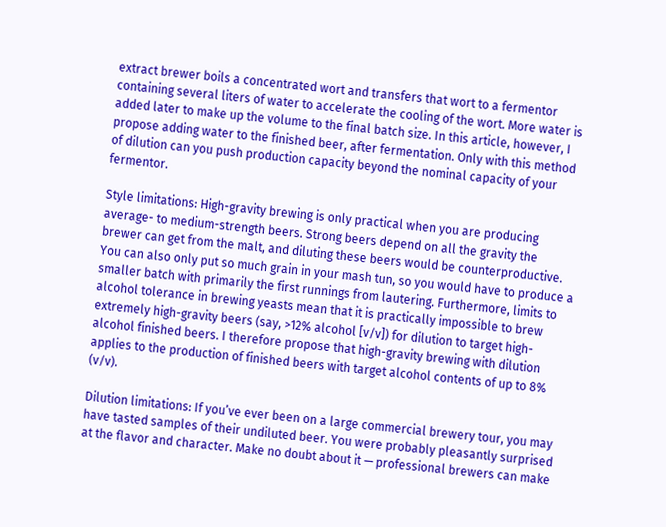extract brewer boils a concentrated wort and transfers that wort to a fermentor containing several liters of water to accelerate the cooling of the wort. More water is added later to make up the volume to the final batch size. In this article, however, I propose adding water to the finished beer, after fermentation. Only with this method of dilution can you push production capacity beyond the nominal capacity of your fermentor.

Style limitations: High-gravity brewing is only practical when you are producing average- to medium-strength beers. Strong beers depend on all the gravity the brewer can get from the malt, and diluting these beers would be counterproductive. You can also only put so much grain in your mash tun, so you would have to produce a smaller batch with primarily the first runnings from lautering. Furthermore, limits to alcohol tolerance in brewing yeasts mean that it is practically impossible to brew extremely high-gravity beers (say, >12% alcohol [v/v]) for dilution to target high-alcohol finished beers. I therefore propose that high-gravity brewing with dilution applies to the production of finished beers with target alcohol contents of up to 8% (v/v).

Dilution limitations: If you’ve ever been on a large commercial brewery tour, you may have tasted samples of their undiluted beer. You were probably pleasantly surprised at the flavor and character. Make no doubt about it — professional brewers can make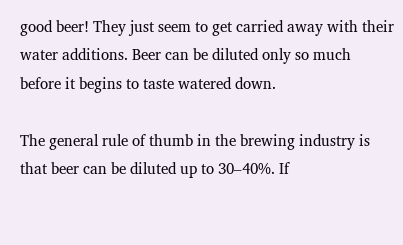good beer! They just seem to get carried away with their water additions. Beer can be diluted only so much before it begins to taste watered down.

The general rule of thumb in the brewing industry is that beer can be diluted up to 30–40%. If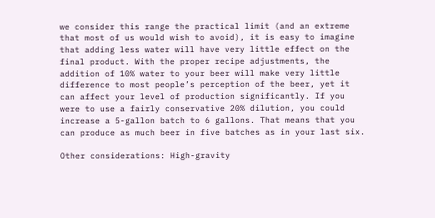we consider this range the practical limit (and an extreme that most of us would wish to avoid), it is easy to imagine that adding less water will have very little effect on the final product. With the proper recipe adjustments, the addition of 10% water to your beer will make very little difference to most people’s perception of the beer, yet it can affect your level of production significantly. If you were to use a fairly conservative 20% dilution, you could increase a 5-gallon batch to 6 gallons. That means that you can produce as much beer in five batches as in your last six.

Other considerations: High-gravity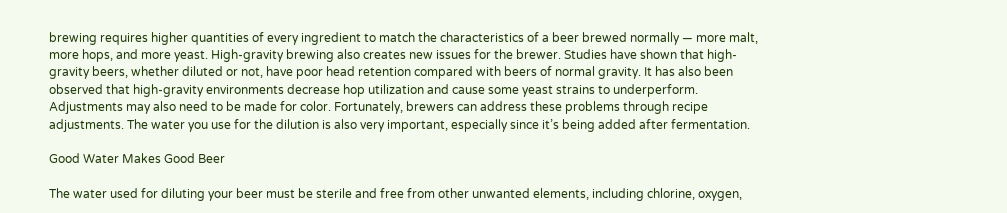brewing requires higher quantities of every ingredient to match the characteristics of a beer brewed normally — more malt, more hops, and more yeast. High-gravity brewing also creates new issues for the brewer. Studies have shown that high-gravity beers, whether diluted or not, have poor head retention compared with beers of normal gravity. It has also been observed that high-gravity environments decrease hop utilization and cause some yeast strains to underperform. Adjustments may also need to be made for color. Fortunately, brewers can address these problems through recipe adjustments. The water you use for the dilution is also very important, especially since it’s being added after fermentation.

Good Water Makes Good Beer

The water used for diluting your beer must be sterile and free from other unwanted elements, including chlorine, oxygen,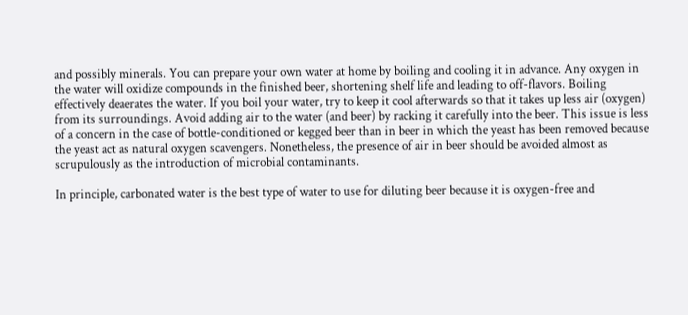and possibly minerals. You can prepare your own water at home by boiling and cooling it in advance. Any oxygen in the water will oxidize compounds in the finished beer, shortening shelf life and leading to off-flavors. Boiling effectively deaerates the water. If you boil your water, try to keep it cool afterwards so that it takes up less air (oxygen) from its surroundings. Avoid adding air to the water (and beer) by racking it carefully into the beer. This issue is less of a concern in the case of bottle-conditioned or kegged beer than in beer in which the yeast has been removed because the yeast act as natural oxygen scavengers. Nonetheless, the presence of air in beer should be avoided almost as scrupulously as the introduction of microbial contaminants.

In principle, carbonated water is the best type of water to use for diluting beer because it is oxygen-free and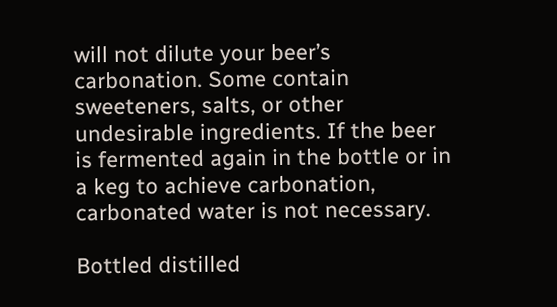will not dilute your beer’s carbonation. Some contain sweeteners, salts, or other undesirable ingredients. If the beer is fermented again in the bottle or in a keg to achieve carbonation, carbonated water is not necessary.

Bottled distilled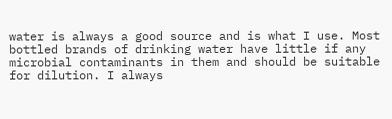water is always a good source and is what I use. Most bottled brands of drinking water have little if any microbial contaminants in them and should be suitable for dilution. I always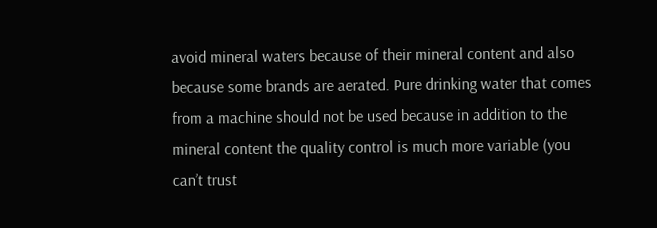avoid mineral waters because of their mineral content and also because some brands are aerated. Pure drinking water that comes from a machine should not be used because in addition to the mineral content the quality control is much more variable (you can’t trust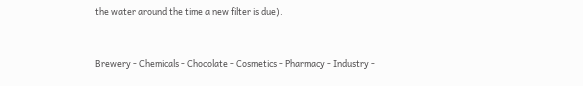the water around the time a new filter is due).


Brewery - Chemicals - Chocolate - Cosmetics - Pharmacy - Industry -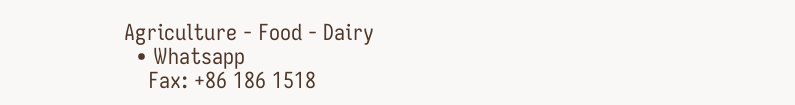Agriculture - Food - Dairy
  • Whatsapp
    Fax: +86 186 1518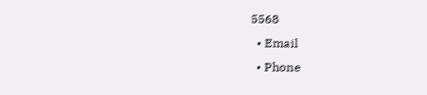5568
  • Email
  • Phone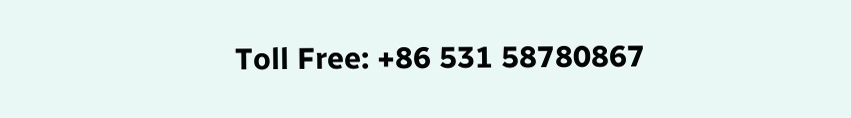Toll Free: +86 531 58780867